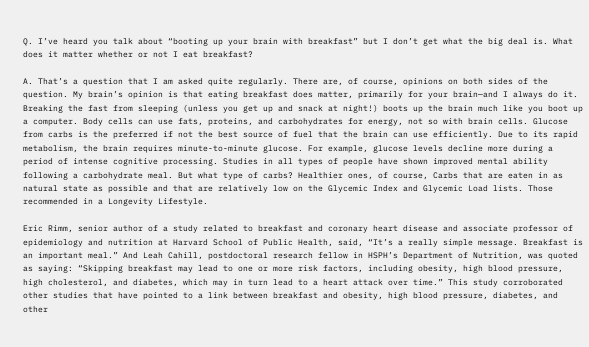Q. I’ve heard you talk about “booting up your brain with breakfast” but I don’t get what the big deal is. What does it matter whether or not I eat breakfast?

A. That’s a question that I am asked quite regularly. There are, of course, opinions on both sides of the question. My brain’s opinion is that eating breakfast does matter, primarily for your brain—and I always do it. Breaking the fast from sleeping (unless you get up and snack at night!) boots up the brain much like you boot up a computer. Body cells can use fats, proteins, and carbohydrates for energy, not so with brain cells. Glucose from carbs is the preferred if not the best source of fuel that the brain can use efficiently. Due to its rapid metabolism, the brain requires minute-to-minute glucose. For example, glucose levels decline more during a period of intense cognitive processing. Studies in all types of people have shown improved mental ability following a carbohydrate meal. But what type of carbs? Healthier ones, of course, Carbs that are eaten in as natural state as possible and that are relatively low on the Glycemic Index and Glycemic Load lists. Those recommended in a Longevity Lifestyle.

Eric Rimm, senior author of a study related to breakfast and coronary heart disease and associate professor of epidemiology and nutrition at Harvard School of Public Health, said, “It’s a really simple message. Breakfast is an important meal.” And Leah Cahill, postdoctoral research fellow in HSPH’s Department of Nutrition, was quoted as saying: “Skipping breakfast may lead to one or more risk factors, including obesity, high blood pressure, high cholesterol, and diabetes, which may in turn lead to a heart attack over time.” This study corroborated other studies that have pointed to a link between breakfast and obesity, high blood pressure, diabetes, and other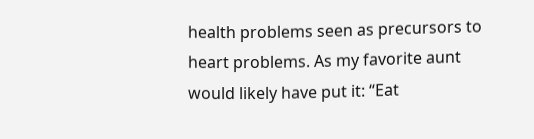health problems seen as precursors to heart problems. As my favorite aunt would likely have put it: “Eat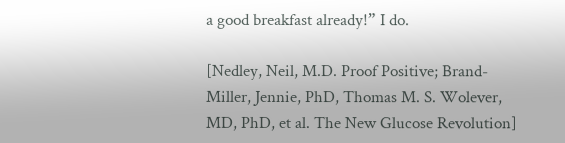a good breakfast already!” I do.

[Nedley, Neil, M.D. Proof Positive; Brand-Miller, Jennie, PhD, Thomas M. S. Wolever, MD, PhD, et al. The New Glucose Revolution]